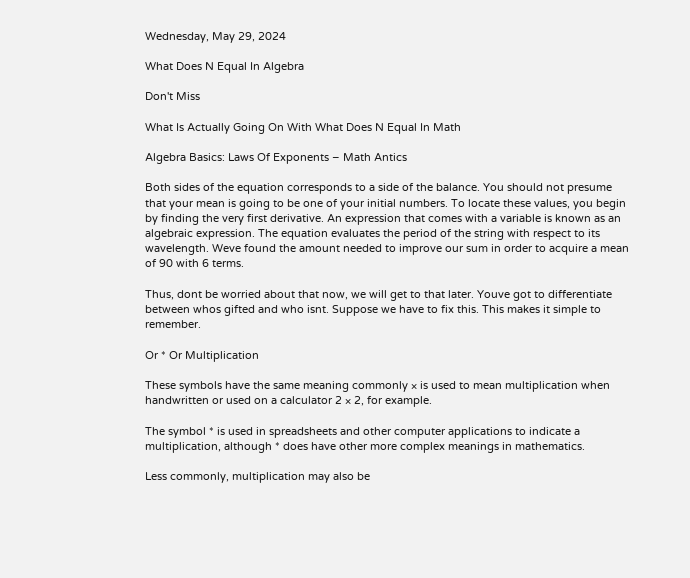Wednesday, May 29, 2024

What Does N Equal In Algebra

Don't Miss

What Is Actually Going On With What Does N Equal In Math

Algebra Basics: Laws Of Exponents – Math Antics

Both sides of the equation corresponds to a side of the balance. You should not presume that your mean is going to be one of your initial numbers. To locate these values, you begin by finding the very first derivative. An expression that comes with a variable is known as an algebraic expression. The equation evaluates the period of the string with respect to its wavelength. Weve found the amount needed to improve our sum in order to acquire a mean of 90 with 6 terms.

Thus, dont be worried about that now, we will get to that later. Youve got to differentiate between whos gifted and who isnt. Suppose we have to fix this. This makes it simple to remember.

Or * Or Multiplication

These symbols have the same meaning commonly × is used to mean multiplication when handwritten or used on a calculator 2 × 2, for example.

The symbol * is used in spreadsheets and other computer applications to indicate a multiplication, although * does have other more complex meanings in mathematics.

Less commonly, multiplication may also be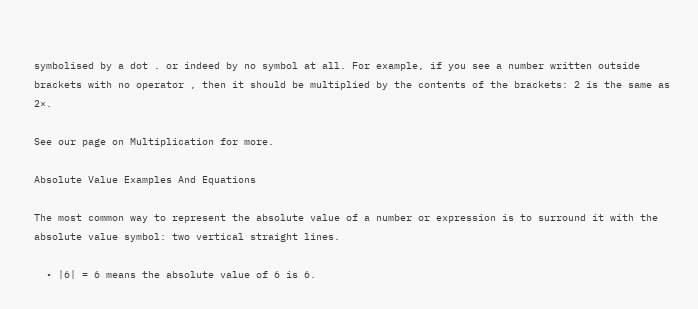symbolised by a dot . or indeed by no symbol at all. For example, if you see a number written outside brackets with no operator , then it should be multiplied by the contents of the brackets: 2 is the same as 2×.

See our page on Multiplication for more.

Absolute Value Examples And Equations

The most common way to represent the absolute value of a number or expression is to surround it with the absolute value symbol: two vertical straight lines.

  • |6| = 6 means the absolute value of 6 is 6.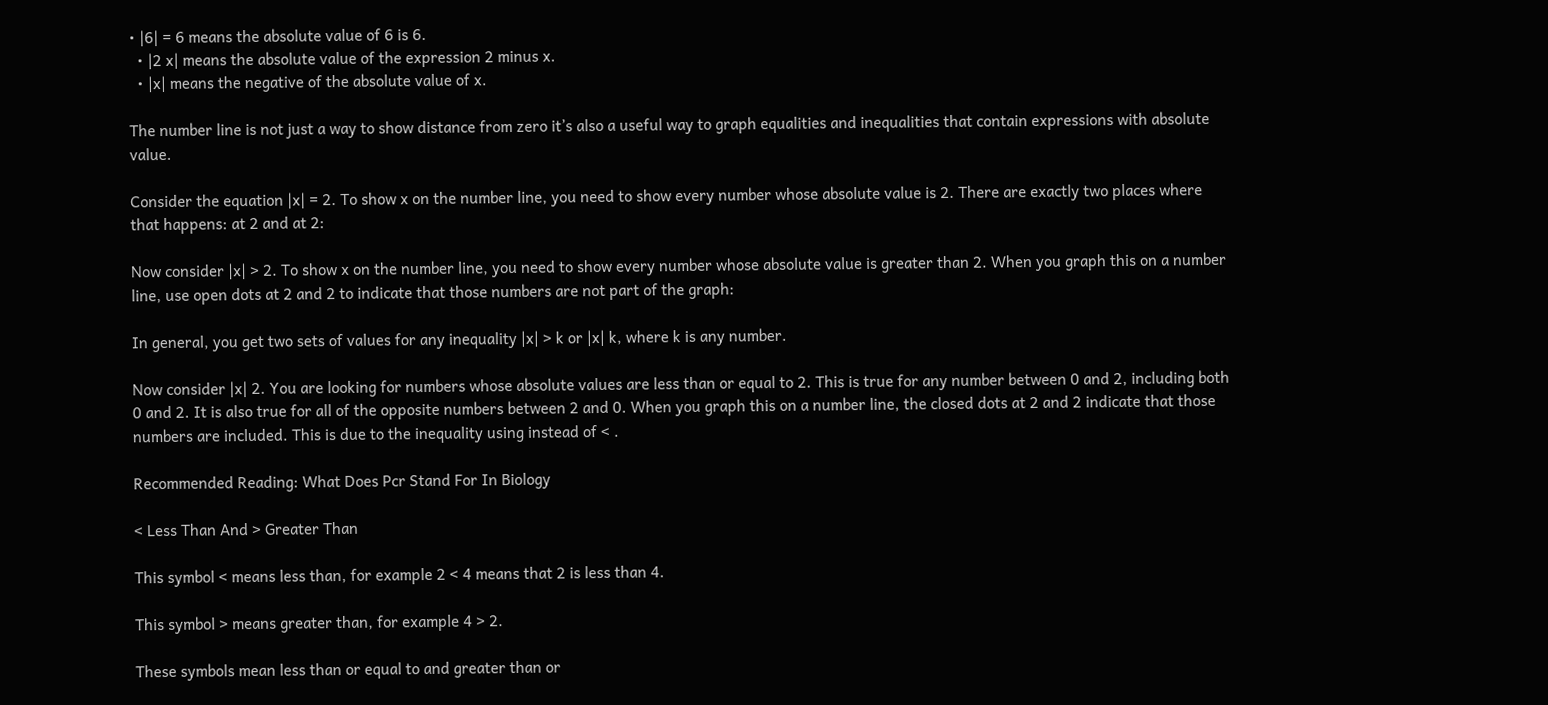• |6| = 6 means the absolute value of 6 is 6.
  • |2 x| means the absolute value of the expression 2 minus x.
  • |x| means the negative of the absolute value of x.

The number line is not just a way to show distance from zero it’s also a useful way to graph equalities and inequalities that contain expressions with absolute value.

Consider the equation |x| = 2. To show x on the number line, you need to show every number whose absolute value is 2. There are exactly two places where that happens: at 2 and at 2:

Now consider |x| > 2. To show x on the number line, you need to show every number whose absolute value is greater than 2. When you graph this on a number line, use open dots at 2 and 2 to indicate that those numbers are not part of the graph:

In general, you get two sets of values for any inequality |x| > k or |x| k, where k is any number.

Now consider |x| 2. You are looking for numbers whose absolute values are less than or equal to 2. This is true for any number between 0 and 2, including both 0 and 2. It is also true for all of the opposite numbers between 2 and 0. When you graph this on a number line, the closed dots at 2 and 2 indicate that those numbers are included. This is due to the inequality using instead of < .

Recommended Reading: What Does Pcr Stand For In Biology

< Less Than And > Greater Than

This symbol < means less than, for example 2 < 4 means that 2 is less than 4.

This symbol > means greater than, for example 4 > 2.

These symbols mean less than or equal to and greater than or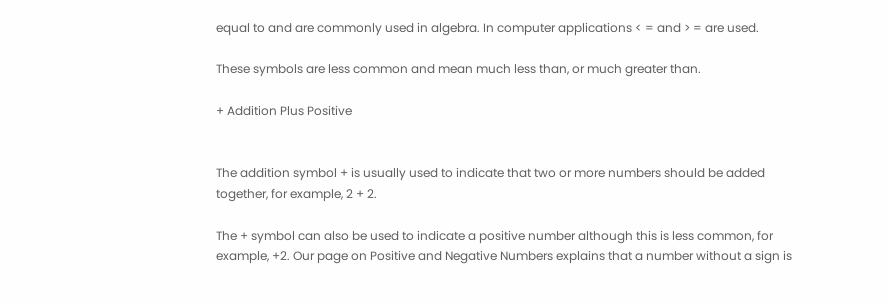equal to and are commonly used in algebra. In computer applications < = and > = are used.

These symbols are less common and mean much less than, or much greater than.

+ Addition Plus Positive


The addition symbol + is usually used to indicate that two or more numbers should be added together, for example, 2 + 2.

The + symbol can also be used to indicate a positive number although this is less common, for example, +2. Our page on Positive and Negative Numbers explains that a number without a sign is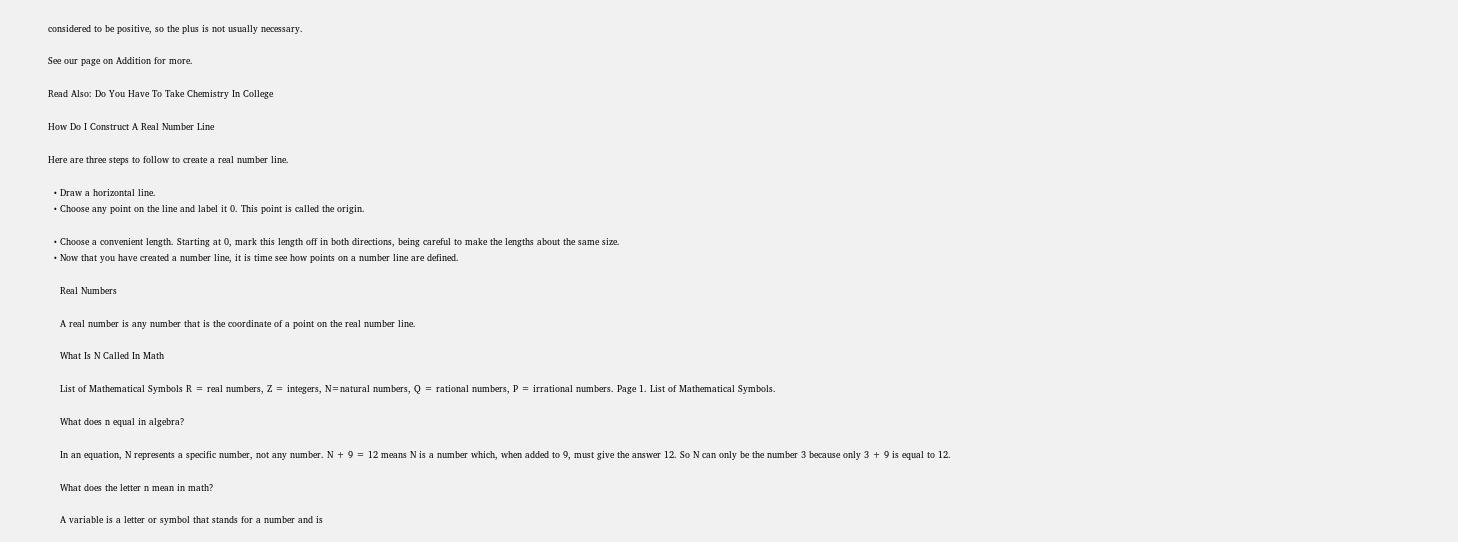considered to be positive, so the plus is not usually necessary.

See our page on Addition for more.

Read Also: Do You Have To Take Chemistry In College

How Do I Construct A Real Number Line

Here are three steps to follow to create a real number line.

  • Draw a horizontal line.
  • Choose any point on the line and label it 0. This point is called the origin.

  • Choose a convenient length. Starting at 0, mark this length off in both directions, being careful to make the lengths about the same size.
  • Now that you have created a number line, it is time see how points on a number line are defined.

    Real Numbers

    A real number is any number that is the coordinate of a point on the real number line.

    What Is N Called In Math

    List of Mathematical Symbols R = real numbers, Z = integers, N=natural numbers, Q = rational numbers, P = irrational numbers. Page 1. List of Mathematical Symbols.

    What does n equal in algebra?

    In an equation, N represents a specific number, not any number. N + 9 = 12 means N is a number which, when added to 9, must give the answer 12. So N can only be the number 3 because only 3 + 9 is equal to 12.

    What does the letter n mean in math?

    A variable is a letter or symbol that stands for a number and is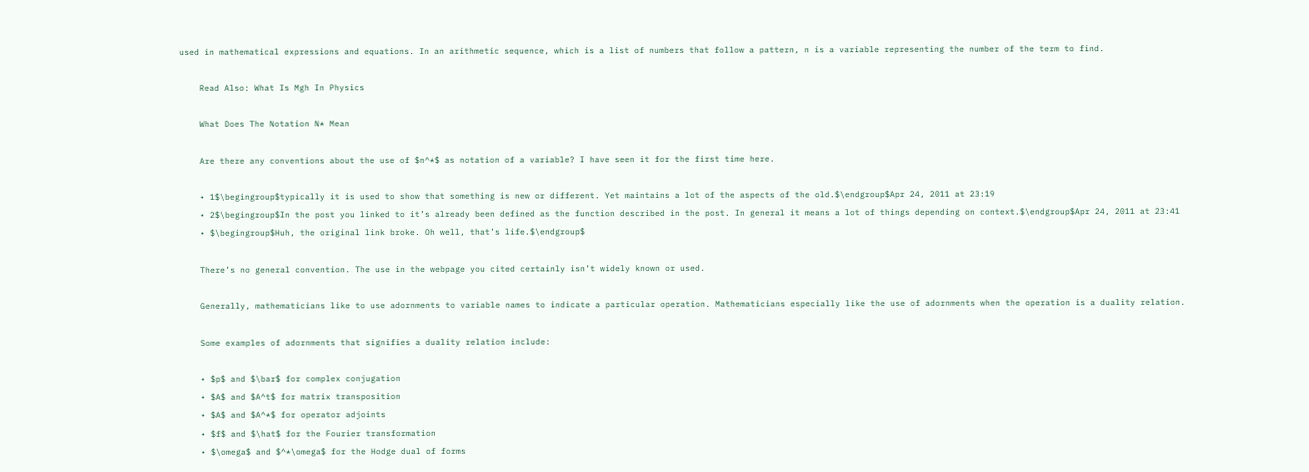used in mathematical expressions and equations. In an arithmetic sequence, which is a list of numbers that follow a pattern, n is a variable representing the number of the term to find.

    Read Also: What Is Mgh In Physics

    What Does The Notation N* Mean

    Are there any conventions about the use of $n^*$ as notation of a variable? I have seen it for the first time here.

    • 1$\begingroup$typically it is used to show that something is new or different. Yet maintains a lot of the aspects of the old.$\endgroup$Apr 24, 2011 at 23:19
    • 2$\begingroup$In the post you linked to it’s already been defined as the function described in the post. In general it means a lot of things depending on context.$\endgroup$Apr 24, 2011 at 23:41
    • $\begingroup$Huh, the original link broke. Oh well, that’s life.$\endgroup$

    There’s no general convention. The use in the webpage you cited certainly isn’t widely known or used.

    Generally, mathematicians like to use adornments to variable names to indicate a particular operation. Mathematicians especially like the use of adornments when the operation is a duality relation.

    Some examples of adornments that signifies a duality relation include:

    • $p$ and $\bar$ for complex conjugation
    • $A$ and $A^t$ for matrix transposition
    • $A$ and $A^*$ for operator adjoints
    • $f$ and $\hat$ for the Fourier transformation
    • $\omega$ and $^*\omega$ for the Hodge dual of forms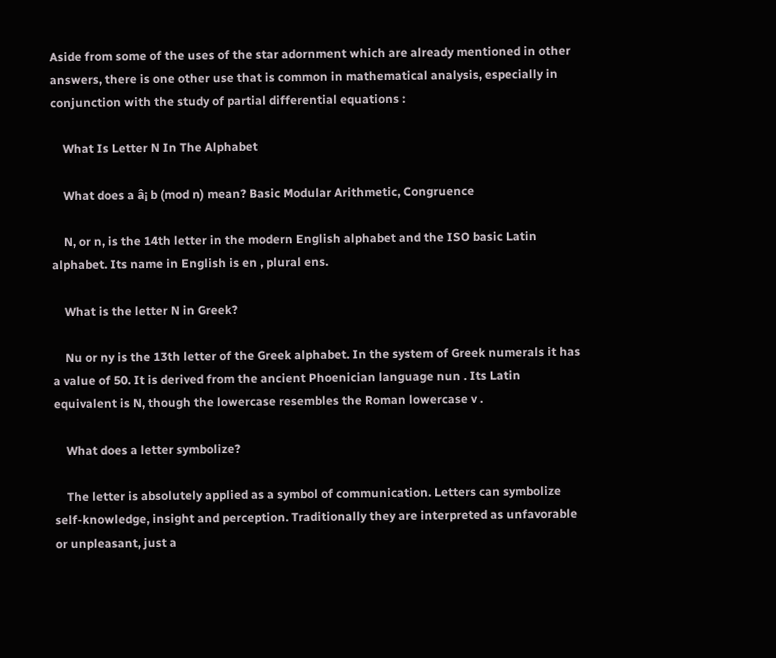Aside from some of the uses of the star adornment which are already mentioned in other answers, there is one other use that is common in mathematical analysis, especially in conjunction with the study of partial differential equations :

    What Is Letter N In The Alphabet

    What does a â¡ b (mod n) mean? Basic Modular Arithmetic, Congruence

    N, or n, is the 14th letter in the modern English alphabet and the ISO basic Latin alphabet. Its name in English is en , plural ens.

    What is the letter N in Greek?

    Nu or ny is the 13th letter of the Greek alphabet. In the system of Greek numerals it has a value of 50. It is derived from the ancient Phoenician language nun . Its Latin equivalent is N, though the lowercase resembles the Roman lowercase v .

    What does a letter symbolize?

    The letter is absolutely applied as a symbol of communication. Letters can symbolize self-knowledge, insight and perception. Traditionally they are interpreted as unfavorable or unpleasant, just a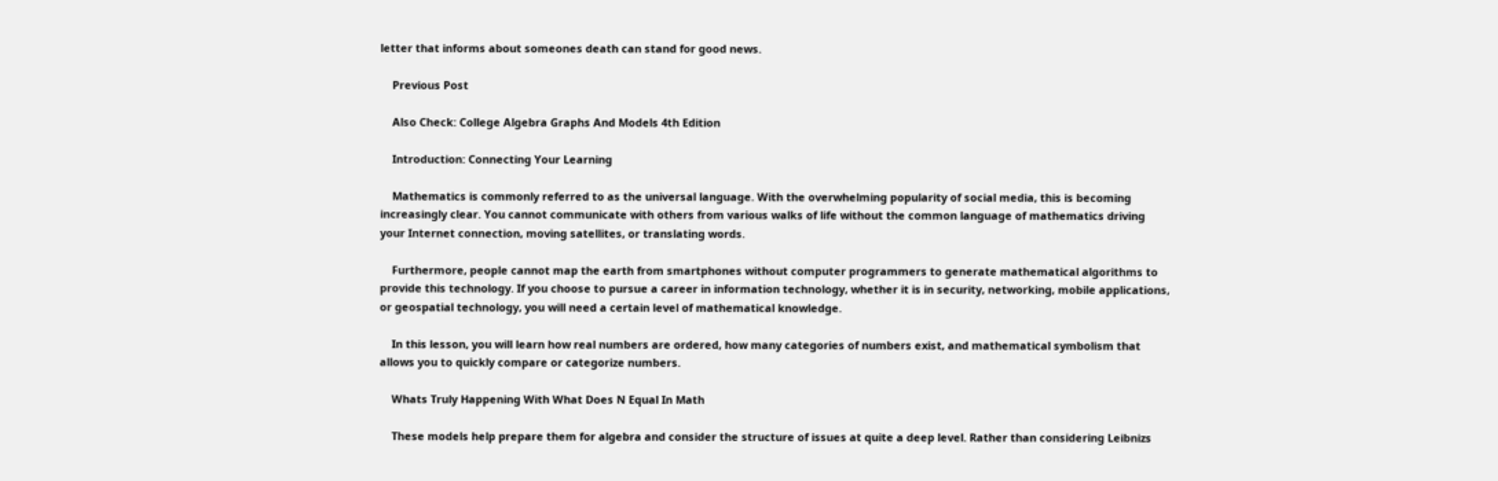letter that informs about someones death can stand for good news.

    Previous Post

    Also Check: College Algebra Graphs And Models 4th Edition

    Introduction: Connecting Your Learning

    Mathematics is commonly referred to as the universal language. With the overwhelming popularity of social media, this is becoming increasingly clear. You cannot communicate with others from various walks of life without the common language of mathematics driving your Internet connection, moving satellites, or translating words.

    Furthermore, people cannot map the earth from smartphones without computer programmers to generate mathematical algorithms to provide this technology. If you choose to pursue a career in information technology, whether it is in security, networking, mobile applications, or geospatial technology, you will need a certain level of mathematical knowledge.

    In this lesson, you will learn how real numbers are ordered, how many categories of numbers exist, and mathematical symbolism that allows you to quickly compare or categorize numbers.

    Whats Truly Happening With What Does N Equal In Math

    These models help prepare them for algebra and consider the structure of issues at quite a deep level. Rather than considering Leibnizs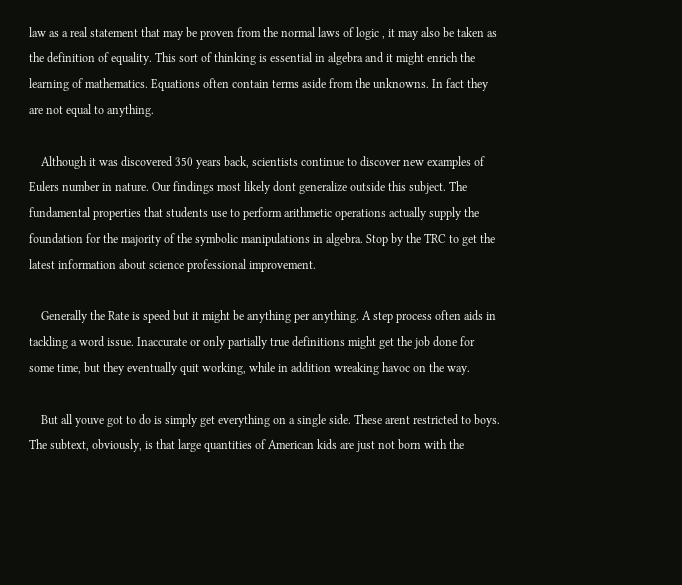law as a real statement that may be proven from the normal laws of logic , it may also be taken as the definition of equality. This sort of thinking is essential in algebra and it might enrich the learning of mathematics. Equations often contain terms aside from the unknowns. In fact they are not equal to anything.

    Although it was discovered 350 years back, scientists continue to discover new examples of Eulers number in nature. Our findings most likely dont generalize outside this subject. The fundamental properties that students use to perform arithmetic operations actually supply the foundation for the majority of the symbolic manipulations in algebra. Stop by the TRC to get the latest information about science professional improvement.

    Generally the Rate is speed but it might be anything per anything. A step process often aids in tackling a word issue. Inaccurate or only partially true definitions might get the job done for some time, but they eventually quit working, while in addition wreaking havoc on the way.

    But all youve got to do is simply get everything on a single side. These arent restricted to boys. The subtext, obviously, is that large quantities of American kids are just not born with the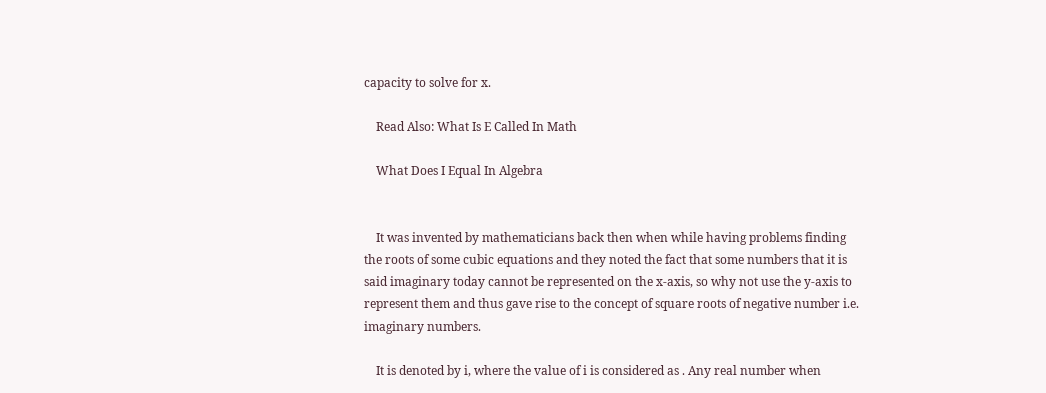capacity to solve for x.

    Read Also: What Is E Called In Math

    What Does I Equal In Algebra


    It was invented by mathematicians back then when while having problems finding the roots of some cubic equations and they noted the fact that some numbers that it is said imaginary today cannot be represented on the x-axis, so why not use the y-axis to represent them and thus gave rise to the concept of square roots of negative number i.e. imaginary numbers.

    It is denoted by i, where the value of i is considered as . Any real number when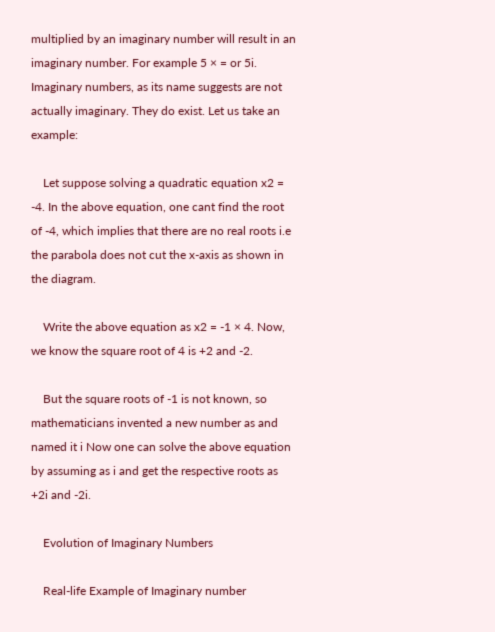multiplied by an imaginary number will result in an imaginary number. For example 5 × = or 5i. Imaginary numbers, as its name suggests are not actually imaginary. They do exist. Let us take an example:

    Let suppose solving a quadratic equation x2 = -4. In the above equation, one cant find the root of -4, which implies that there are no real roots i.e the parabola does not cut the x-axis as shown in the diagram.

    Write the above equation as x2 = -1 × 4. Now, we know the square root of 4 is +2 and -2.

    But the square roots of -1 is not known, so mathematicians invented a new number as and named it i Now one can solve the above equation by assuming as i and get the respective roots as +2i and -2i.

    Evolution of Imaginary Numbers

    Real-life Example of Imaginary number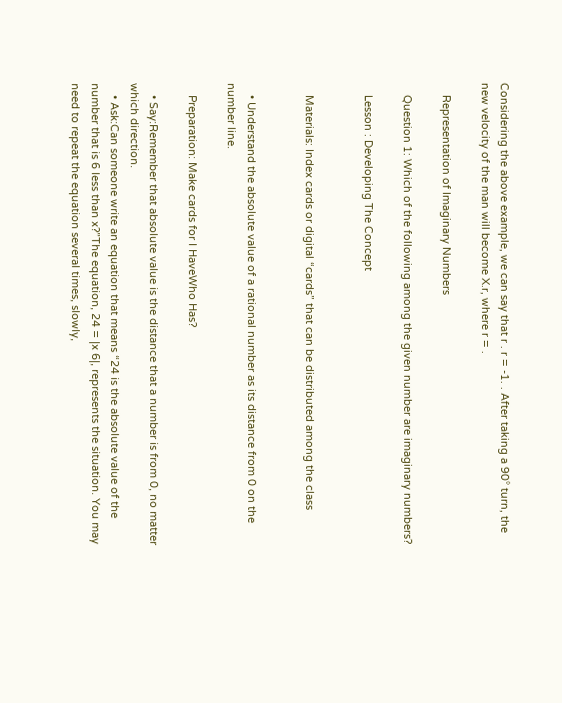Considering the above example, we can say that r . r = -1. . After taking a 90° turn, the new velocity of the man will become X.r, where r = .

    Representation of Imaginary Numbers

    Question 1: Which of the following among the given number are imaginary numbers?

    Lesson : Developing The Concept


    Materials: Index cards or digital “cards” that can be distributed among the class


    • Understand the absolute value of a rational number as its distance from 0 on the number line.

    Preparation: Make cards for I HaveWho Has?

    • Say:Remember that absolute value is the distance that a number is from 0, no matter which direction.
    • Ask:Can someone write an equation that means “24 is the absolute value of the number that is 6 less than x?”The equation, 24 = |x 6|, represents the situation. You may need to repeat the equation several times, slowly,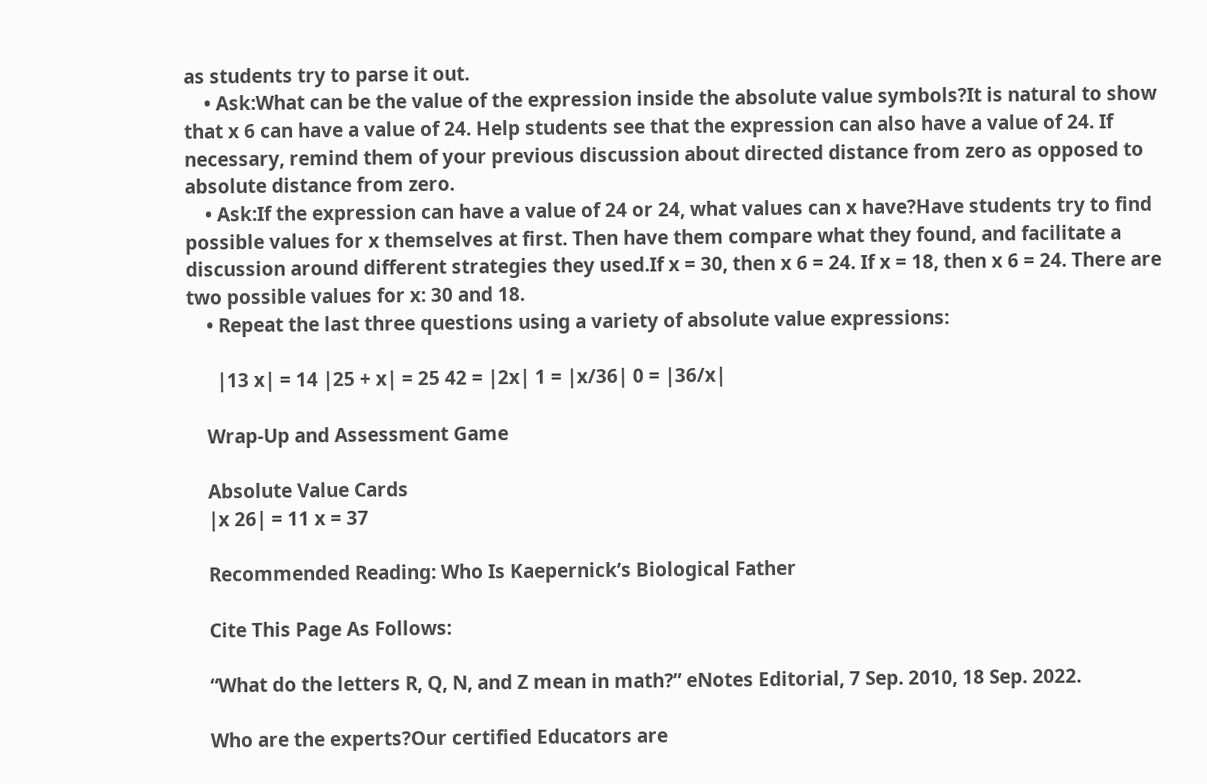as students try to parse it out.
    • Ask:What can be the value of the expression inside the absolute value symbols?It is natural to show that x 6 can have a value of 24. Help students see that the expression can also have a value of 24. If necessary, remind them of your previous discussion about directed distance from zero as opposed to absolute distance from zero.
    • Ask:If the expression can have a value of 24 or 24, what values can x have?Have students try to find possible values for x themselves at first. Then have them compare what they found, and facilitate a discussion around different strategies they used.If x = 30, then x 6 = 24. If x = 18, then x 6 = 24. There are two possible values for x: 30 and 18.
    • Repeat the last three questions using a variety of absolute value expressions:

      |13 x| = 14 |25 + x| = 25 42 = |2x| 1 = |x/36| 0 = |36/x|

    Wrap-Up and Assessment Game

    Absolute Value Cards
    |x 26| = 11 x = 37

    Recommended Reading: Who Is Kaepernick’s Biological Father

    Cite This Page As Follows:

    “What do the letters R, Q, N, and Z mean in math?” eNotes Editorial, 7 Sep. 2010, 18 Sep. 2022.

    Who are the experts?Our certified Educators are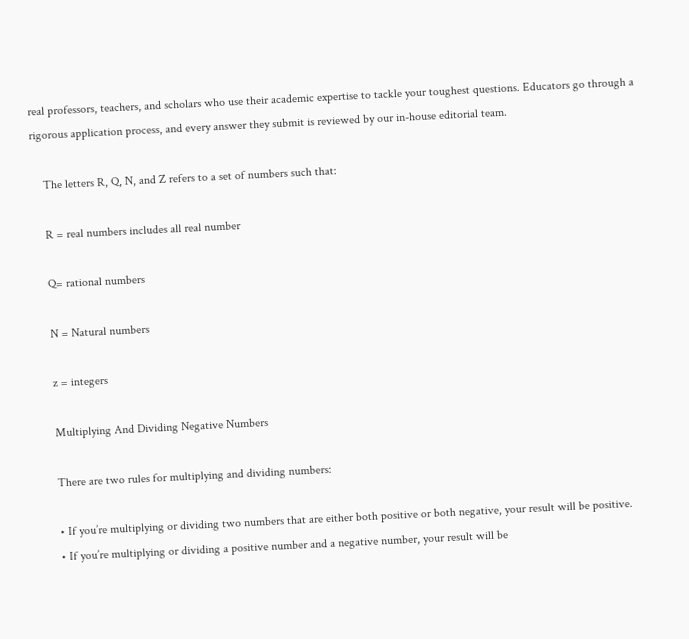real professors, teachers, and scholars who use their academic expertise to tackle your toughest questions. Educators go through a rigorous application process, and every answer they submit is reviewed by our in-house editorial team.

    The letters R, Q, N, and Z refers to a set of numbers such that:

    R = real numbers includes all real number

    Q= rational numbers

    N = Natural numbers

    z = integers

    Multiplying And Dividing Negative Numbers

    There are two rules for multiplying and dividing numbers:

    • If you’re multiplying or dividing two numbers that are either both positive or both negative, your result will be positive.
    • If you’re multiplying or dividing a positive number and a negative number, your result will be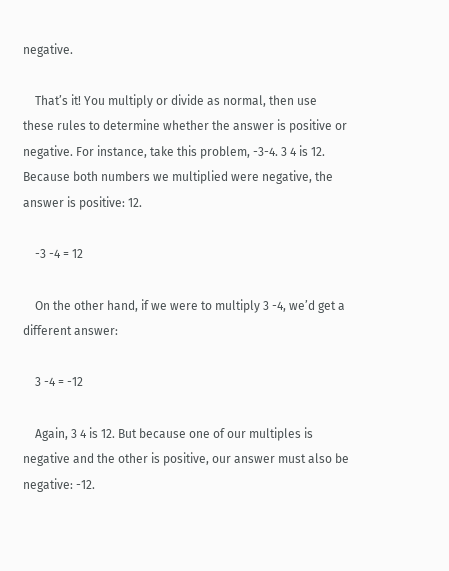negative.

    That’s it! You multiply or divide as normal, then use these rules to determine whether the answer is positive or negative. For instance, take this problem, -3-4. 3 4 is 12. Because both numbers we multiplied were negative, the answer is positive: 12.

    -3 -4 = 12

    On the other hand, if we were to multiply 3 -4, we’d get a different answer:

    3 -4 = -12

    Again, 3 4 is 12. But because one of our multiples is negative and the other is positive, our answer must also be negative: -12.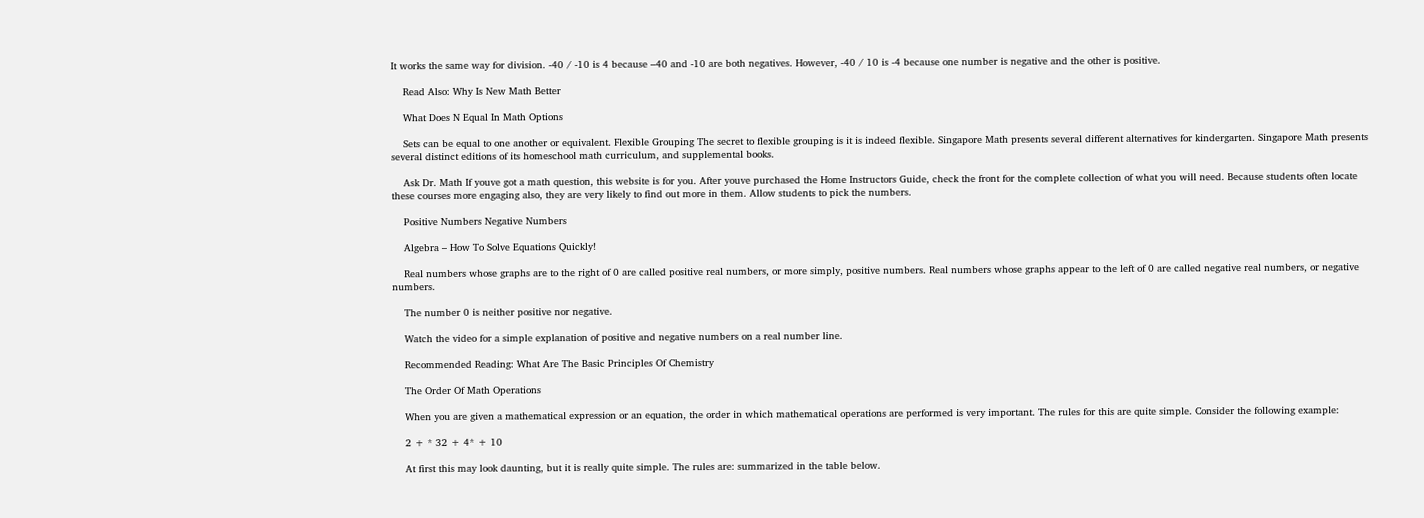It works the same way for division. -40 / -10 is 4 because –40 and -10 are both negatives. However, -40 / 10 is -4 because one number is negative and the other is positive.

    Read Also: Why Is New Math Better

    What Does N Equal In Math Options

    Sets can be equal to one another or equivalent. Flexible Grouping The secret to flexible grouping is it is indeed flexible. Singapore Math presents several different alternatives for kindergarten. Singapore Math presents several distinct editions of its homeschool math curriculum, and supplemental books.

    Ask Dr. Math If youve got a math question, this website is for you. After youve purchased the Home Instructors Guide, check the front for the complete collection of what you will need. Because students often locate these courses more engaging also, they are very likely to find out more in them. Allow students to pick the numbers.

    Positive Numbers Negative Numbers

    Algebra – How To Solve Equations Quickly!

    Real numbers whose graphs are to the right of 0 are called positive real numbers, or more simply, positive numbers. Real numbers whose graphs appear to the left of 0 are called negative real numbers, or negative numbers.

    The number 0 is neither positive nor negative.

    Watch the video for a simple explanation of positive and negative numbers on a real number line.

    Recommended Reading: What Are The Basic Principles Of Chemistry

    The Order Of Math Operations

    When you are given a mathematical expression or an equation, the order in which mathematical operations are performed is very important. The rules for this are quite simple. Consider the following example:

    2 + * 32 + 4* + 10

    At first this may look daunting, but it is really quite simple. The rules are: summarized in the table below.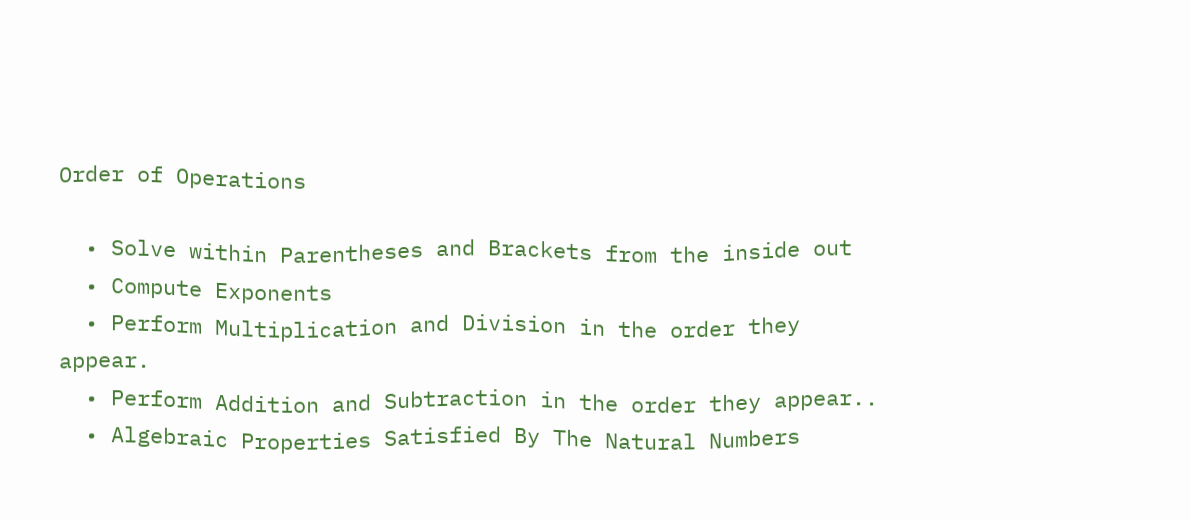Order of Operations

  • Solve within Parentheses and Brackets from the inside out
  • Compute Exponents
  • Perform Multiplication and Division in the order they appear.
  • Perform Addition and Subtraction in the order they appear..
  • Algebraic Properties Satisfied By The Natural Numbers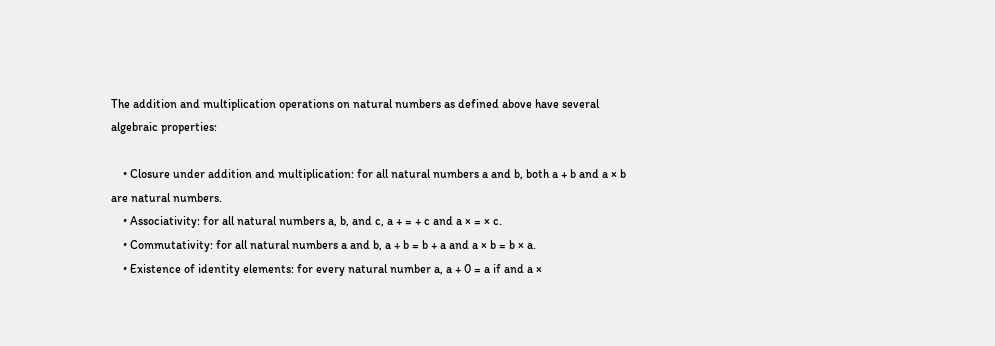The addition and multiplication operations on natural numbers as defined above have several algebraic properties:

    • Closure under addition and multiplication: for all natural numbers a and b, both a + b and a × b are natural numbers.
    • Associativity: for all natural numbers a, b, and c, a + = + c and a × = × c.
    • Commutativity: for all natural numbers a and b, a + b = b + a and a × b = b × a.
    • Existence of identity elements: for every natural number a, a + 0 = a if and a ×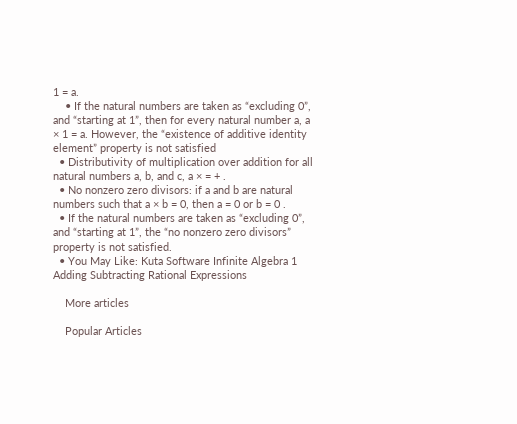1 = a.
    • If the natural numbers are taken as “excluding 0”, and “starting at 1”, then for every natural number a, a × 1 = a. However, the “existence of additive identity element” property is not satisfied
  • Distributivity of multiplication over addition for all natural numbers a, b, and c, a × = + .
  • No nonzero zero divisors: if a and b are natural numbers such that a × b = 0, then a = 0 or b = 0 .
  • If the natural numbers are taken as “excluding 0”, and “starting at 1”, the “no nonzero zero divisors” property is not satisfied.
  • You May Like: Kuta Software Infinite Algebra 1 Adding Subtracting Rational Expressions

    More articles

    Popular Articles